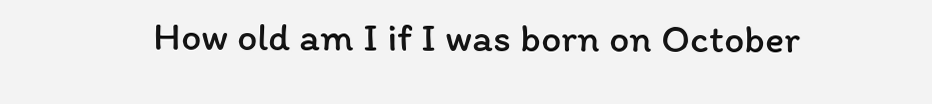How old am I if I was born on October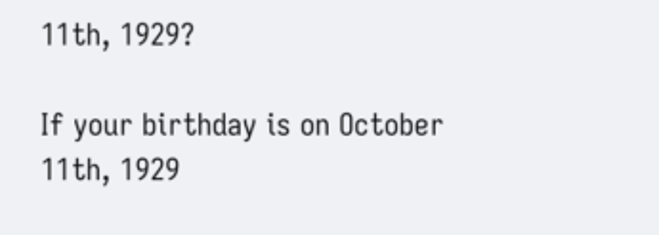11th, 1929?

If your birthday is on October 11th, 1929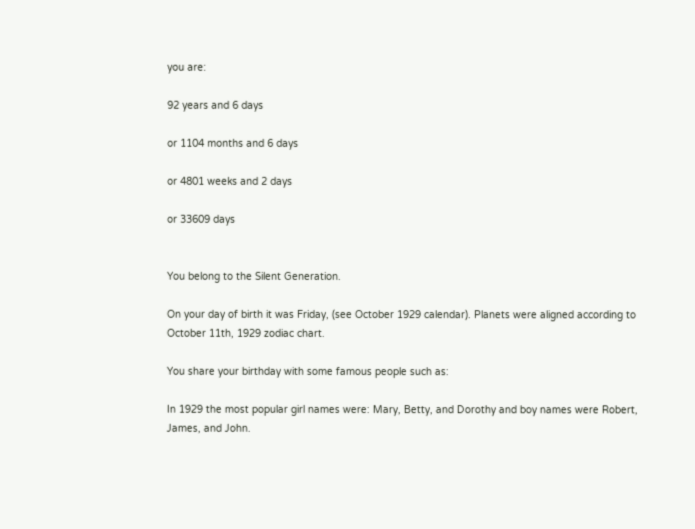you are:

92 years and 6 days

or 1104 months and 6 days

or 4801 weeks and 2 days

or 33609 days


You belong to the Silent Generation.

On your day of birth it was Friday, (see October 1929 calendar). Planets were aligned according to October 11th, 1929 zodiac chart.

You share your birthday with some famous people such as:

In 1929 the most popular girl names were: Mary, Betty, and Dorothy and boy names were Robert, James, and John.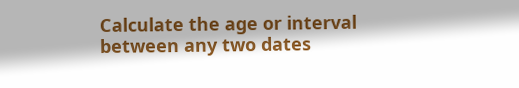Calculate the age or interval between any two dates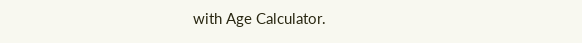with Age Calculator.